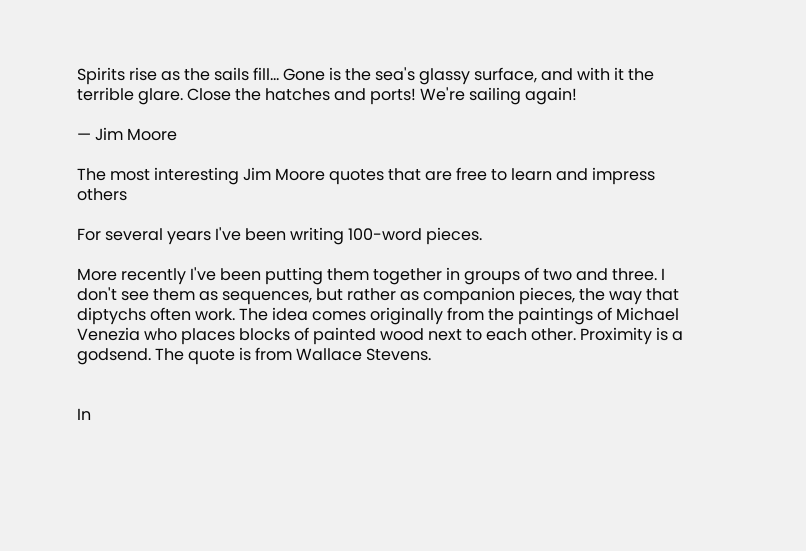Spirits rise as the sails fill... Gone is the sea's glassy surface, and with it the terrible glare. Close the hatches and ports! We're sailing again!

— Jim Moore

The most interesting Jim Moore quotes that are free to learn and impress others

For several years I've been writing 100-word pieces.

More recently I've been putting them together in groups of two and three. I don't see them as sequences, but rather as companion pieces, the way that diptychs often work. The idea comes originally from the paintings of Michael Venezia who places blocks of painted wood next to each other. Proximity is a godsend. The quote is from Wallace Stevens.


In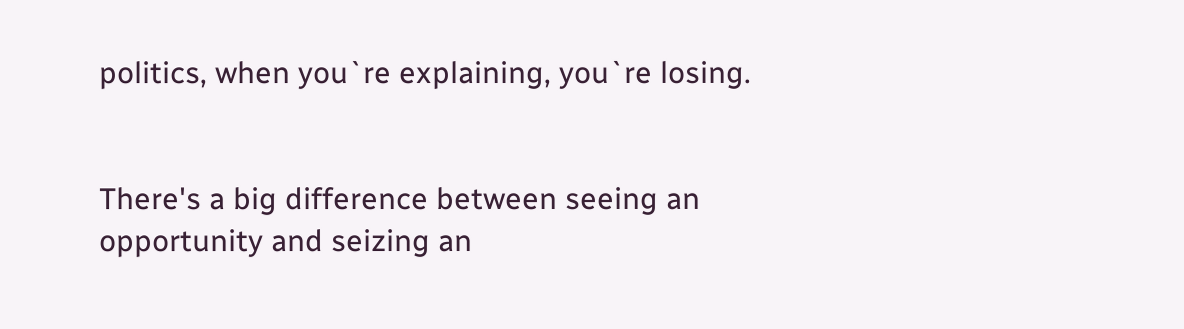politics, when you`re explaining, you`re losing.


There's a big difference between seeing an opportunity and seizing an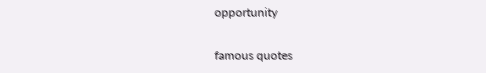opportunity

famous quotes